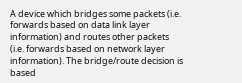A device which bridges some packets (i.e. forwards based on data link layer information) and routes other packets (i.e. forwards based on network layer information). The bridge/route decision is based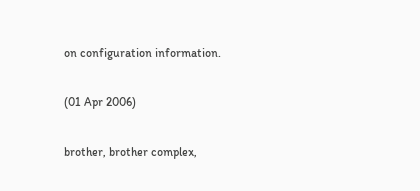on configuration information.

(01 Apr 2006)

brother, brother complex,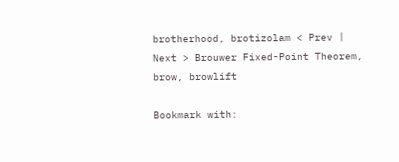brotherhood, brotizolam < Prev | Next > Brouwer Fixed-Point Theorem, brow, browlift

Bookmark with: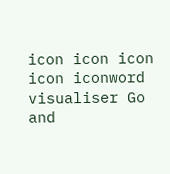icon icon icon icon iconword visualiser Go and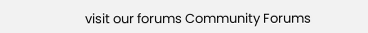visit our forums Community Forums